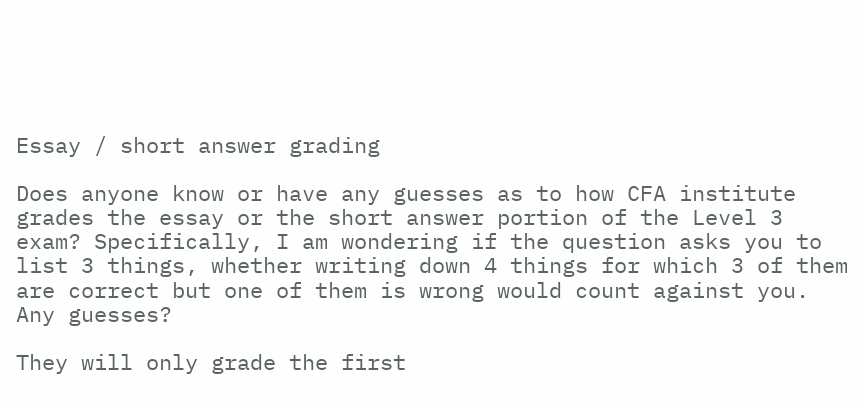Essay / short answer grading

Does anyone know or have any guesses as to how CFA institute grades the essay or the short answer portion of the Level 3 exam? Specifically, I am wondering if the question asks you to list 3 things, whether writing down 4 things for which 3 of them are correct but one of them is wrong would count against you. Any guesses?

They will only grade the first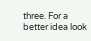three. For a better idea look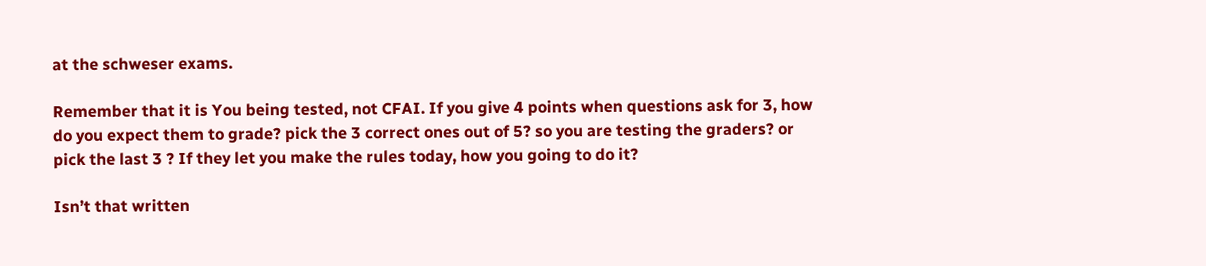at the schweser exams.

Remember that it is You being tested, not CFAI. If you give 4 points when questions ask for 3, how do you expect them to grade? pick the 3 correct ones out of 5? so you are testing the graders? or pick the last 3 ? If they let you make the rules today, how you going to do it?

Isn’t that written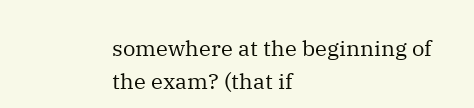somewhere at the beginning of the exam? (that if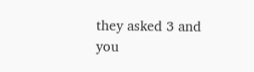they asked 3 and you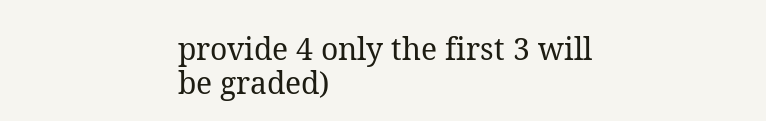provide 4 only the first 3 will be graded)